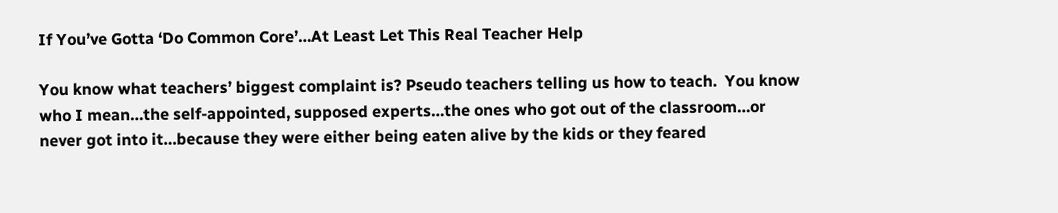If You’ve Gotta ‘Do Common Core’…At Least Let This Real Teacher Help

You know what teachers’ biggest complaint is? Pseudo teachers telling us how to teach.  You know who I mean…the self-appointed, supposed experts…the ones who got out of the classroom…or never got into it…because they were either being eaten alive by the kids or they feared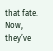that fate. Now, they’ve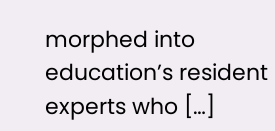morphed into education’s resident experts who […]